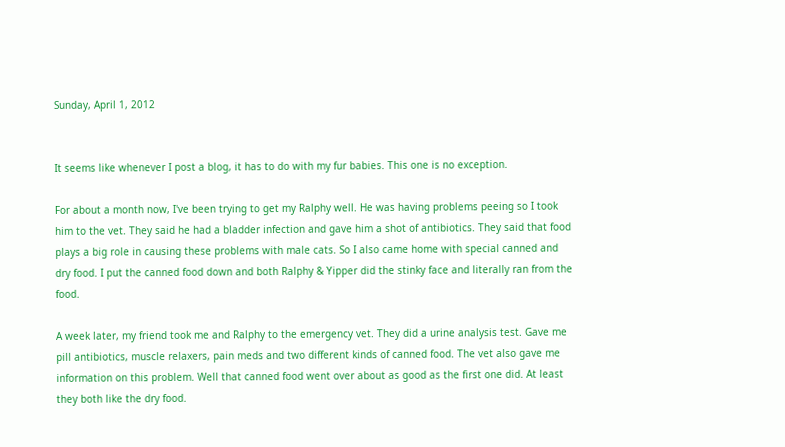Sunday, April 1, 2012


It seems like whenever I post a blog, it has to do with my fur babies. This one is no exception.

For about a month now, I've been trying to get my Ralphy well. He was having problems peeing so I took him to the vet. They said he had a bladder infection and gave him a shot of antibiotics. They said that food plays a big role in causing these problems with male cats. So I also came home with special canned and dry food. I put the canned food down and both Ralphy & Yipper did the stinky face and literally ran from the food.

A week later, my friend took me and Ralphy to the emergency vet. They did a urine analysis test. Gave me pill antibiotics, muscle relaxers, pain meds and two different kinds of canned food. The vet also gave me information on this problem. Well that canned food went over about as good as the first one did. At least they both like the dry food.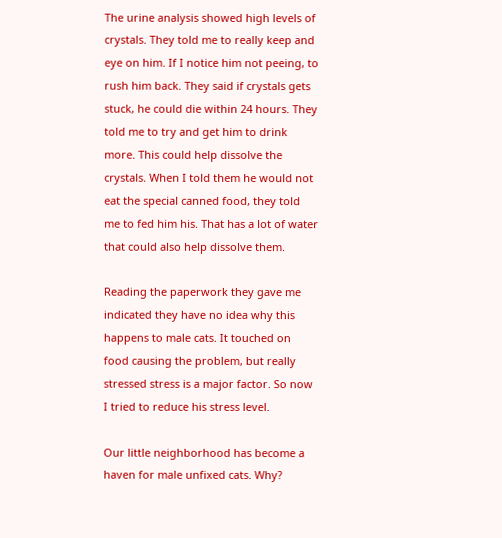The urine analysis showed high levels of crystals. They told me to really keep and eye on him. If I notice him not peeing, to rush him back. They said if crystals gets stuck, he could die within 24 hours. They told me to try and get him to drink more. This could help dissolve the crystals. When I told them he would not eat the special canned food, they told me to fed him his. That has a lot of water that could also help dissolve them.

Reading the paperwork they gave me indicated they have no idea why this happens to male cats. It touched on food causing the problem, but really stressed stress is a major factor. So now I tried to reduce his stress level.

Our little neighborhood has become a haven for male unfixed cats. Why?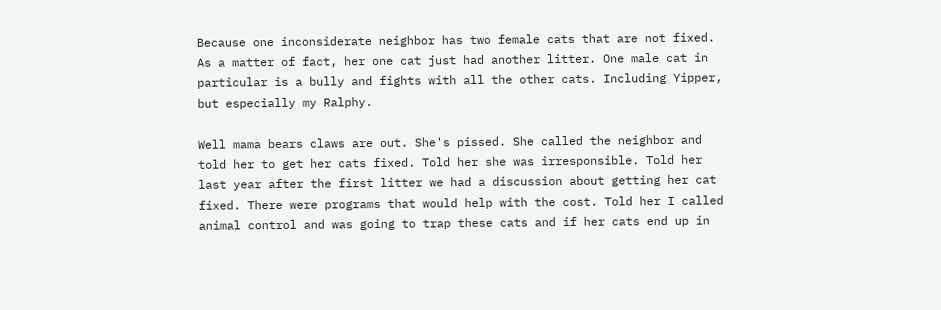Because one inconsiderate neighbor has two female cats that are not fixed. As a matter of fact, her one cat just had another litter. One male cat in particular is a bully and fights with all the other cats. Including Yipper, but especially my Ralphy.

Well mama bears claws are out. She's pissed. She called the neighbor and told her to get her cats fixed. Told her she was irresponsible. Told her last year after the first litter we had a discussion about getting her cat fixed. There were programs that would help with the cost. Told her I called animal control and was going to trap these cats and if her cats end up in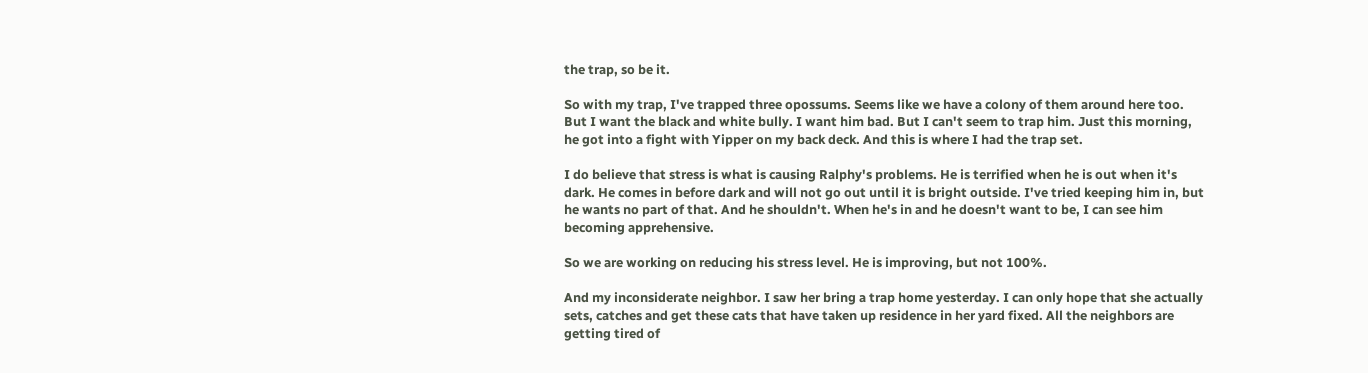the trap, so be it.

So with my trap, I've trapped three opossums. Seems like we have a colony of them around here too. But I want the black and white bully. I want him bad. But I can't seem to trap him. Just this morning, he got into a fight with Yipper on my back deck. And this is where I had the trap set.

I do believe that stress is what is causing Ralphy's problems. He is terrified when he is out when it's dark. He comes in before dark and will not go out until it is bright outside. I've tried keeping him in, but he wants no part of that. And he shouldn't. When he's in and he doesn't want to be, I can see him becoming apprehensive.

So we are working on reducing his stress level. He is improving, but not 100%.

And my inconsiderate neighbor. I saw her bring a trap home yesterday. I can only hope that she actually sets, catches and get these cats that have taken up residence in her yard fixed. All the neighbors are getting tired of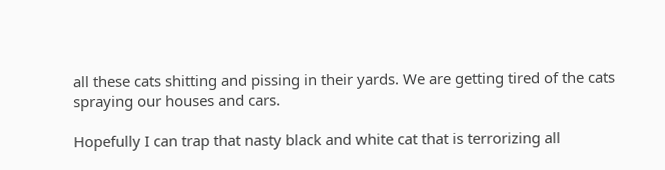all these cats shitting and pissing in their yards. We are getting tired of the cats spraying our houses and cars.

Hopefully I can trap that nasty black and white cat that is terrorizing all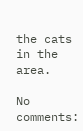the cats in the area.

No comments: